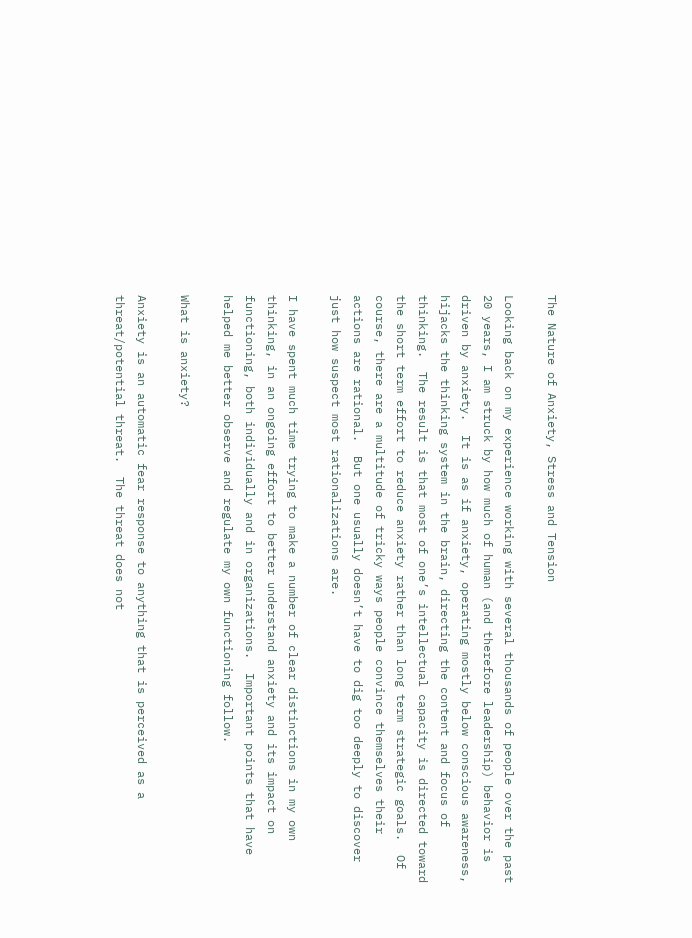The Nature of Anxiety, Stress and Tension

Looking back on my experience working with several thousands of people over the past 20 years, I am struck by how much of human (and therefore leadership) behavior is driven by anxiety.  It is as if anxiety, operating mostly below conscious awareness, hijacks the thinking system in the brain, directing the content and focus of thinking.  The result is that most of one’s intellectual capacity is directed toward the short term effort to reduce anxiety rather than long term strategic goals.  Of course, there are a multitude of tricky ways people convince themselves their actions are rational.  But one usually doesn’t have to dig too deeply to discover just how suspect most rationalizations are.

I have spent much time trying to make a number of clear distinctions in my own thinking, in an ongoing effort to better understand anxiety and its impact on functioning, both individually and in organizations.  Important points that have helped me better observe and regulate my own functioning follow.

What is anxiety?

Anxiety is an automatic fear response to anything that is perceived as a threat/potential threat.  The threat does not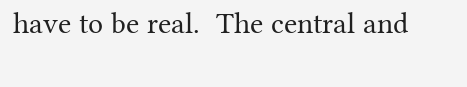have to be real.  The central and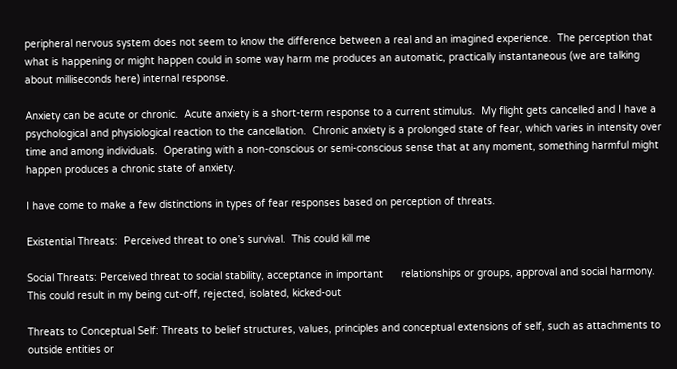peripheral nervous system does not seem to know the difference between a real and an imagined experience.  The perception that what is happening or might happen could in some way harm me produces an automatic, practically instantaneous (we are talking about milliseconds here) internal response.

Anxiety can be acute or chronic.  Acute anxiety is a short-term response to a current stimulus.  My flight gets cancelled and I have a psychological and physiological reaction to the cancellation.  Chronic anxiety is a prolonged state of fear, which varies in intensity over time and among individuals.  Operating with a non-conscious or semi-conscious sense that at any moment, something harmful might happen produces a chronic state of anxiety.

I have come to make a few distinctions in types of fear responses based on perception of threats.

Existential Threats:  Perceived threat to one’s survival.  This could kill me

Social Threats: Perceived threat to social stability, acceptance in important      relationships or groups, approval and social harmony.  This could result in my being cut-off, rejected, isolated, kicked-out

Threats to Conceptual Self: Threats to belief structures, values, principles and conceptual extensions of self, such as attachments to outside entities or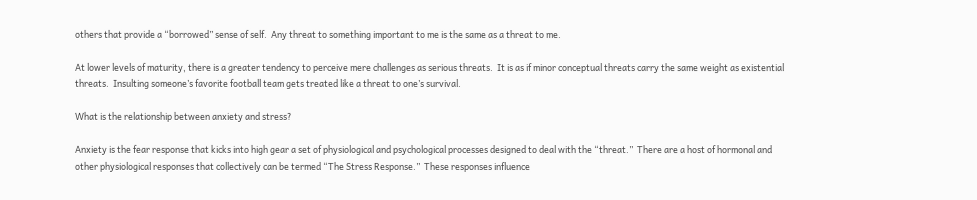others that provide a “borrowed” sense of self.  Any threat to something important to me is the same as a threat to me.

At lower levels of maturity, there is a greater tendency to perceive mere challenges as serious threats.  It is as if minor conceptual threats carry the same weight as existential threats.  Insulting someone’s favorite football team gets treated like a threat to one’s survival.

What is the relationship between anxiety and stress?

Anxiety is the fear response that kicks into high gear a set of physiological and psychological processes designed to deal with the “threat.”  There are a host of hormonal and other physiological responses that collectively can be termed “The Stress Response.”  These responses influence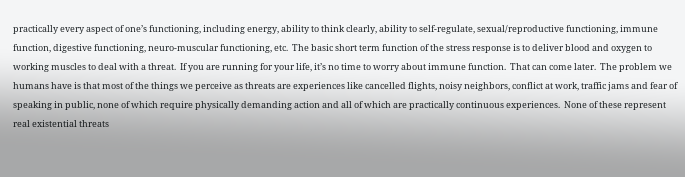practically every aspect of one’s functioning, including energy, ability to think clearly, ability to self-regulate, sexual/reproductive functioning, immune function, digestive functioning, neuro-muscular functioning, etc.  The basic short term function of the stress response is to deliver blood and oxygen to working muscles to deal with a threat.  If you are running for your life, it’s no time to worry about immune function.  That can come later.  The problem we humans have is that most of the things we perceive as threats are experiences like cancelled flights, noisy neighbors, conflict at work, traffic jams and fear of speaking in public, none of which require physically demanding action and all of which are practically continuous experiences.  None of these represent real existential threats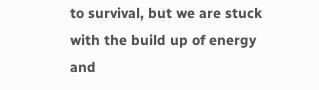to survival, but we are stuck with the build up of energy and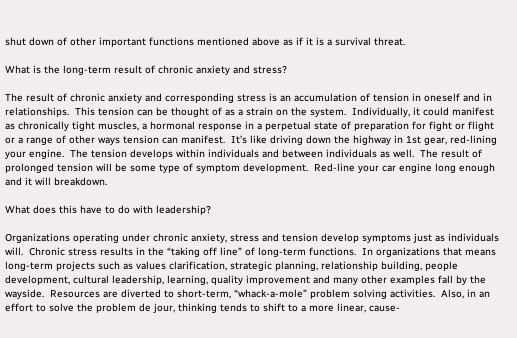shut down of other important functions mentioned above as if it is a survival threat.

What is the long-term result of chronic anxiety and stress?

The result of chronic anxiety and corresponding stress is an accumulation of tension in oneself and in relationships.  This tension can be thought of as a strain on the system.  Individually, it could manifest as chronically tight muscles, a hormonal response in a perpetual state of preparation for fight or flight or a range of other ways tension can manifest.  It’s like driving down the highway in 1st gear, red-lining your engine.  The tension develops within individuals and between individuals as well.  The result of prolonged tension will be some type of symptom development.  Red-line your car engine long enough and it will breakdown.

What does this have to do with leadership?

Organizations operating under chronic anxiety, stress and tension develop symptoms just as individuals will.  Chronic stress results in the “taking off line” of long-term functions.  In organizations that means long-term projects such as values clarification, strategic planning, relationship building, people development, cultural leadership, learning, quality improvement and many other examples fall by the wayside.  Resources are diverted to short-term, “whack-a-mole” problem solving activities.  Also, in an effort to solve the problem de jour, thinking tends to shift to a more linear, cause-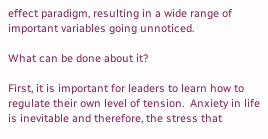effect paradigm, resulting in a wide range of important variables going unnoticed.

What can be done about it?

First, it is important for leaders to learn how to regulate their own level of tension.  Anxiety in life is inevitable and therefore, the stress that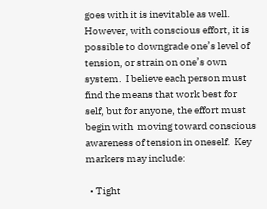goes with it is inevitable as well.  However, with conscious effort, it is possible to downgrade one’s level of tension, or strain on one’s own system.  I believe each person must find the means that work best for self, but for anyone, the effort must begin with  moving toward conscious awareness of tension in oneself.  Key markers may include:

  • Tight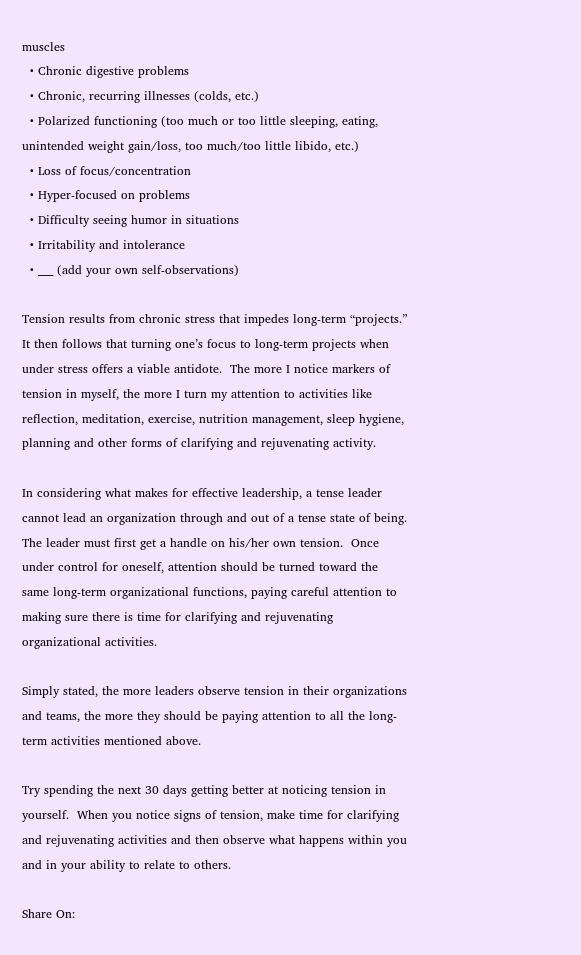muscles
  • Chronic digestive problems
  • Chronic, recurring illnesses (colds, etc.)
  • Polarized functioning (too much or too little sleeping, eating, unintended weight gain/loss, too much/too little libido, etc.)
  • Loss of focus/concentration
  • Hyper-focused on problems
  • Difficulty seeing humor in situations
  • Irritability and intolerance
  • ___ (add your own self-observations)

Tension results from chronic stress that impedes long-term “projects.”  It then follows that turning one’s focus to long-term projects when under stress offers a viable antidote.  The more I notice markers of tension in myself, the more I turn my attention to activities like reflection, meditation, exercise, nutrition management, sleep hygiene, planning and other forms of clarifying and rejuvenating activity.

In considering what makes for effective leadership, a tense leader cannot lead an organization through and out of a tense state of being.  The leader must first get a handle on his/her own tension.  Once under control for oneself, attention should be turned toward the same long-term organizational functions, paying careful attention to making sure there is time for clarifying and rejuvenating organizational activities.

Simply stated, the more leaders observe tension in their organizations and teams, the more they should be paying attention to all the long-term activities mentioned above.

Try spending the next 30 days getting better at noticing tension in yourself.  When you notice signs of tension, make time for clarifying and rejuvenating activities and then observe what happens within you and in your ability to relate to others.

Share On: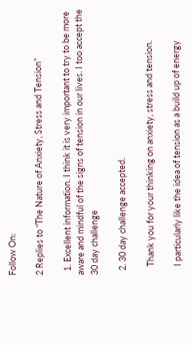Follow On:

2 Replies to “The Nature of Anxiety, Stress and Tension”

  1. Excellent information. I think it is very important to try to be more aware and mindful of the signs of tension in our lives. I too accept the 30 day challenge

  2. 30 day challenge accepted.

    Thank you for your thinking on anxiety, stress and tension.

    I particularly like the idea of tension as a build up of energy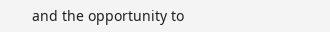and the opportunity to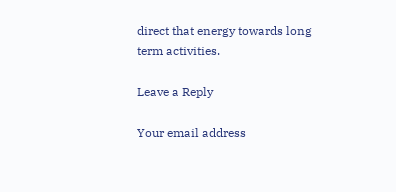direct that energy towards long term activities.

Leave a Reply

Your email address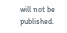will not be published.